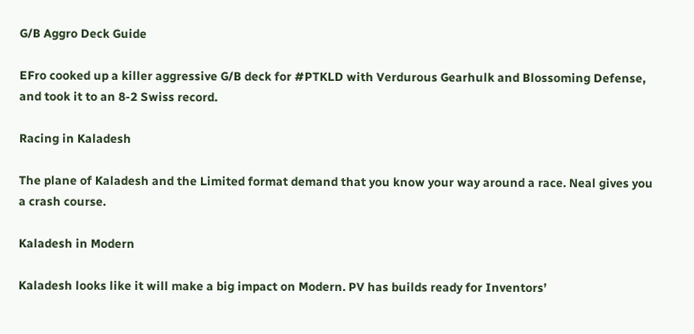G/B Aggro Deck Guide

EFro cooked up a killer aggressive G/B deck for #PTKLD with Verdurous Gearhulk and Blossoming Defense, and took it to an 8-2 Swiss record.

Racing in Kaladesh

The plane of Kaladesh and the Limited format demand that you know your way around a race. Neal gives you a crash course.

Kaladesh in Modern

Kaladesh looks like it will make a big impact on Modern. PV has builds ready for Inventors’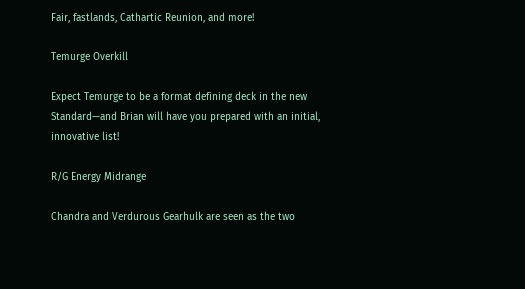Fair, fastlands, Cathartic Reunion, and more!

Temurge Overkill

Expect Temurge to be a format defining deck in the new Standard—and Brian will have you prepared with an initial, innovative list!

R/G Energy Midrange

Chandra and Verdurous Gearhulk are seen as the two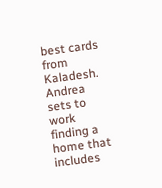best cards from Kaladesh. Andrea sets to work finding a home that includes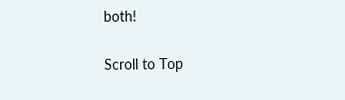both!

Scroll to Top